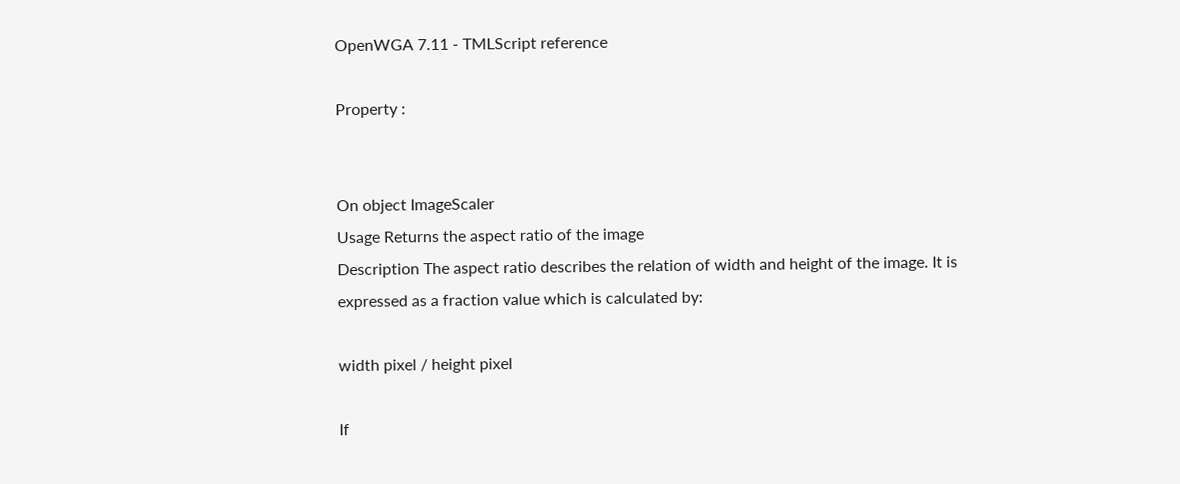OpenWGA 7.11 - TMLScript reference

Property :


On object ImageScaler
Usage Returns the aspect ratio of the image
Description The aspect ratio describes the relation of width and height of the image. It is expressed as a fraction value which is calculated by:

width pixel / height pixel

If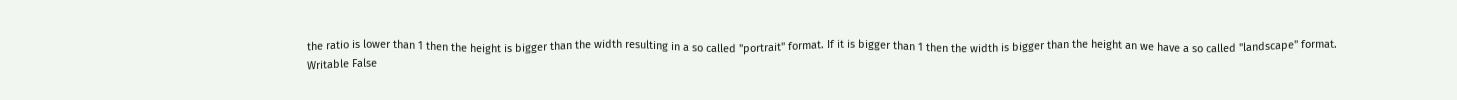the ratio is lower than 1 then the height is bigger than the width resulting in a so called "portrait" format. If it is bigger than 1 then the width is bigger than the height an we have a so called "landscape" format.
Writable False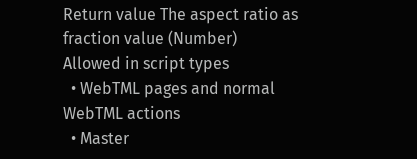Return value The aspect ratio as fraction value (Number)
Allowed in script types
  • WebTML pages and normal WebTML actions
  • Master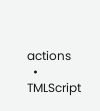actions
  • TMLScript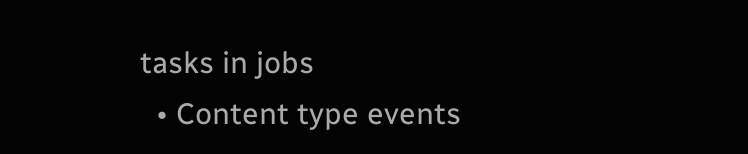tasks in jobs
  • Content type events